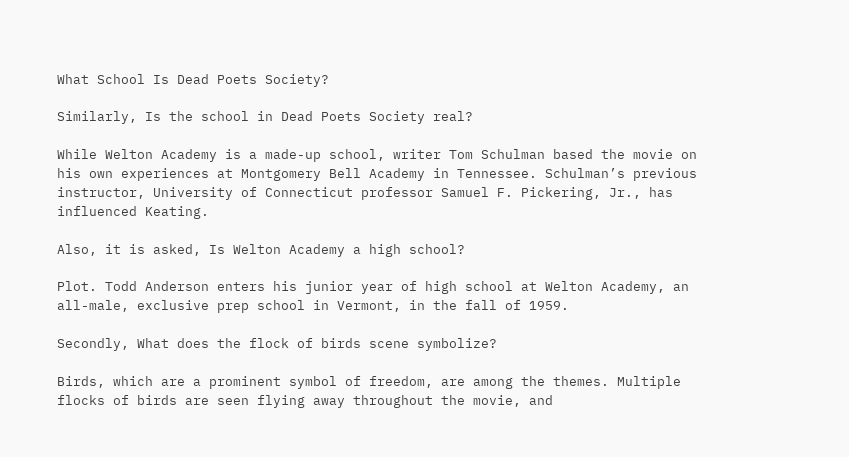What School Is Dead Poets Society?

Similarly, Is the school in Dead Poets Society real?

While Welton Academy is a made-up school, writer Tom Schulman based the movie on his own experiences at Montgomery Bell Academy in Tennessee. Schulman’s previous instructor, University of Connecticut professor Samuel F. Pickering, Jr., has influenced Keating.

Also, it is asked, Is Welton Academy a high school?

Plot. Todd Anderson enters his junior year of high school at Welton Academy, an all-male, exclusive prep school in Vermont, in the fall of 1959.

Secondly, What does the flock of birds scene symbolize?

Birds, which are a prominent symbol of freedom, are among the themes. Multiple flocks of birds are seen flying away throughout the movie, and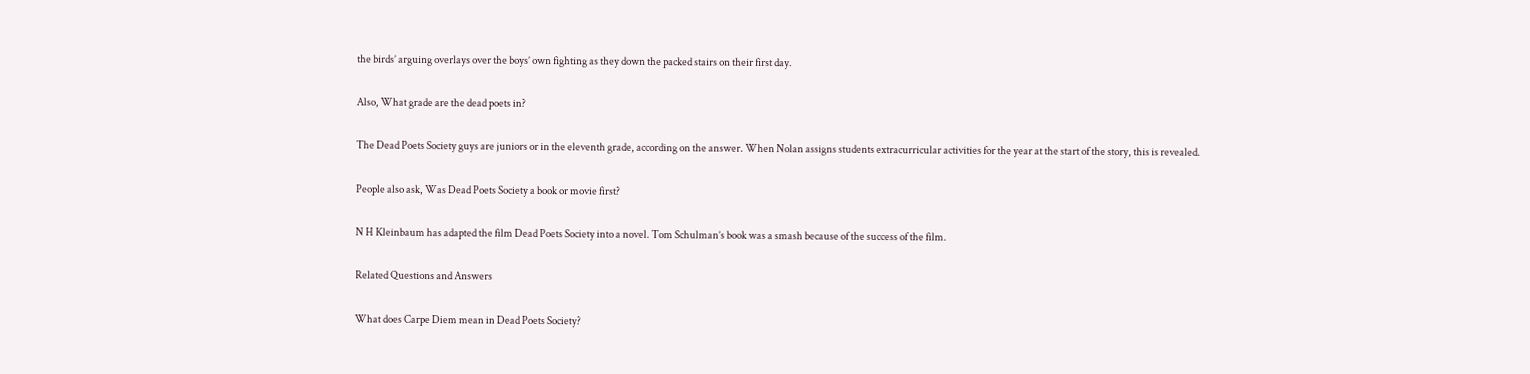the birds’ arguing overlays over the boys’ own fighting as they down the packed stairs on their first day.

Also, What grade are the dead poets in?

The Dead Poets Society guys are juniors or in the eleventh grade, according on the answer. When Nolan assigns students extracurricular activities for the year at the start of the story, this is revealed.

People also ask, Was Dead Poets Society a book or movie first?

N H Kleinbaum has adapted the film Dead Poets Society into a novel. Tom Schulman’s book was a smash because of the success of the film.

Related Questions and Answers

What does Carpe Diem mean in Dead Poets Society?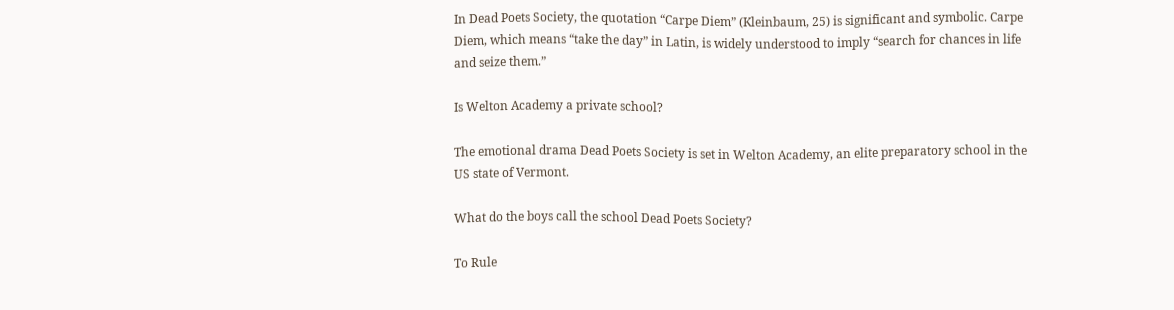In Dead Poets Society, the quotation “Carpe Diem” (Kleinbaum, 25) is significant and symbolic. Carpe Diem, which means “take the day” in Latin, is widely understood to imply “search for chances in life and seize them.”

Is Welton Academy a private school?

The emotional drama Dead Poets Society is set in Welton Academy, an elite preparatory school in the US state of Vermont.

What do the boys call the school Dead Poets Society?

To Rule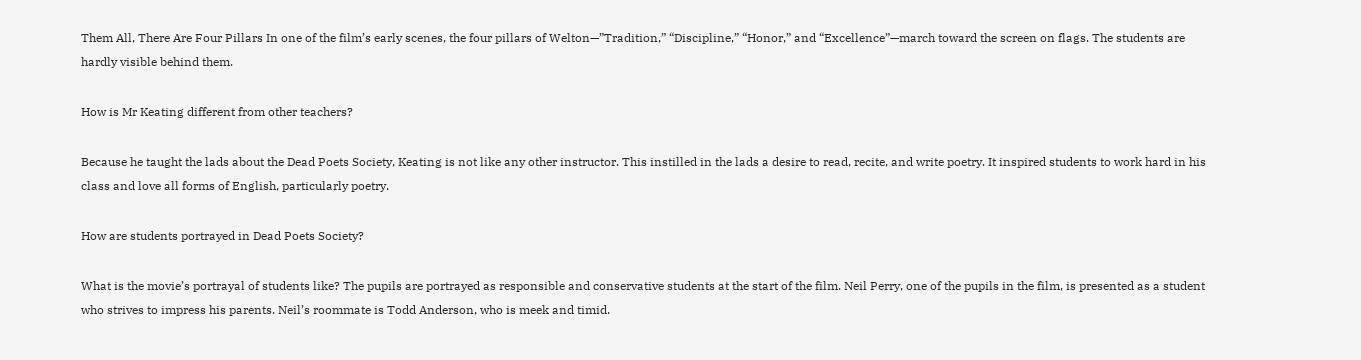Them All, There Are Four Pillars In one of the film’s early scenes, the four pillars of Welton—”Tradition,” “Discipline,” “Honor,” and “Excellence”—march toward the screen on flags. The students are hardly visible behind them.

How is Mr Keating different from other teachers?

Because he taught the lads about the Dead Poets Society, Keating is not like any other instructor. This instilled in the lads a desire to read, recite, and write poetry. It inspired students to work hard in his class and love all forms of English, particularly poetry.

How are students portrayed in Dead Poets Society?

What is the movie’s portrayal of students like? The pupils are portrayed as responsible and conservative students at the start of the film. Neil Perry, one of the pupils in the film, is presented as a student who strives to impress his parents. Neil’s roommate is Todd Anderson, who is meek and timid.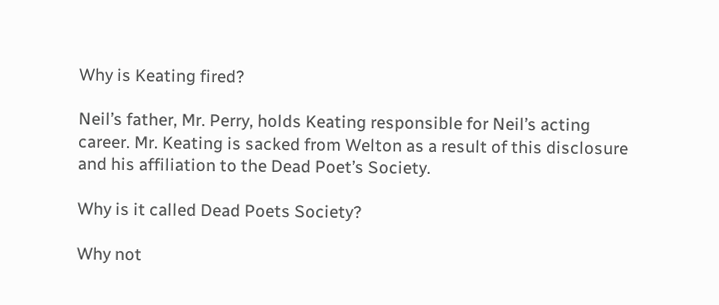Why is Keating fired?

Neil’s father, Mr. Perry, holds Keating responsible for Neil’s acting career. Mr. Keating is sacked from Welton as a result of this disclosure and his affiliation to the Dead Poet’s Society.

Why is it called Dead Poets Society?

Why not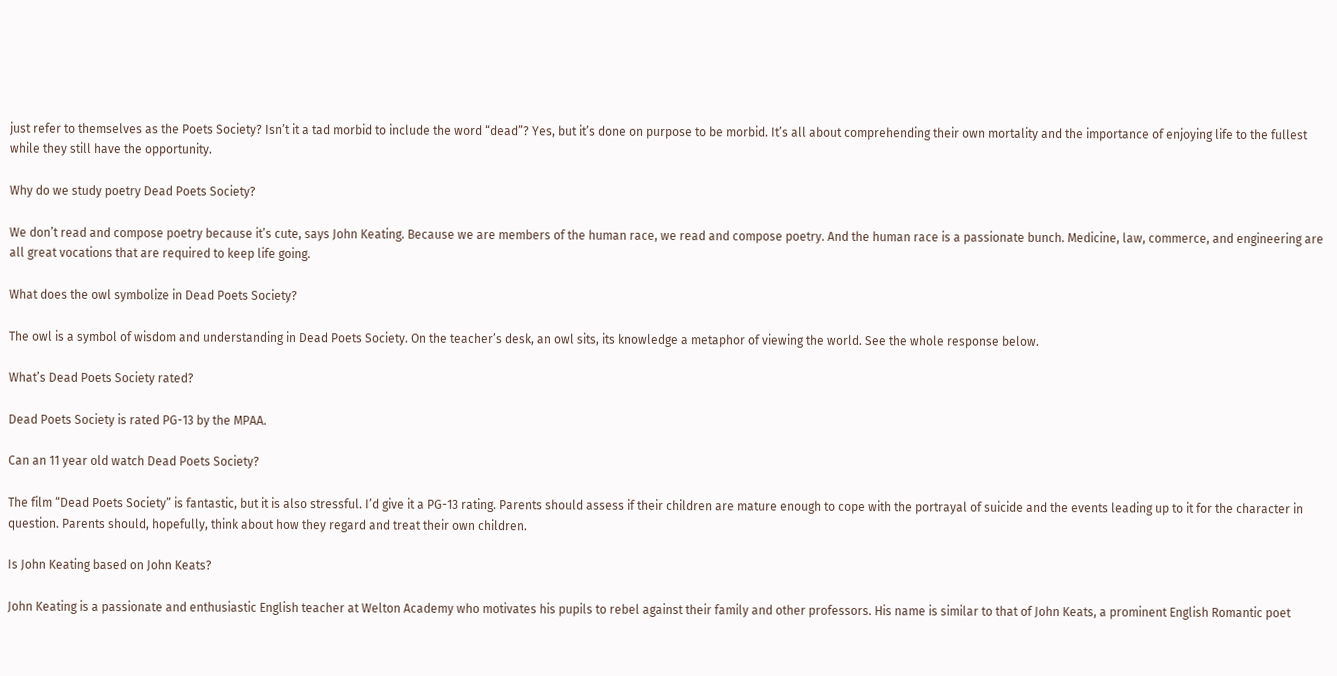just refer to themselves as the Poets Society? Isn’t it a tad morbid to include the word “dead”? Yes, but it’s done on purpose to be morbid. It’s all about comprehending their own mortality and the importance of enjoying life to the fullest while they still have the opportunity.

Why do we study poetry Dead Poets Society?

We don’t read and compose poetry because it’s cute, says John Keating. Because we are members of the human race, we read and compose poetry. And the human race is a passionate bunch. Medicine, law, commerce, and engineering are all great vocations that are required to keep life going.

What does the owl symbolize in Dead Poets Society?

The owl is a symbol of wisdom and understanding in Dead Poets Society. On the teacher’s desk, an owl sits, its knowledge a metaphor of viewing the world. See the whole response below.

What’s Dead Poets Society rated?

Dead Poets Society is rated PG-13 by the MPAA.

Can an 11 year old watch Dead Poets Society?

The film “Dead Poets Society” is fantastic, but it is also stressful. I’d give it a PG-13 rating. Parents should assess if their children are mature enough to cope with the portrayal of suicide and the events leading up to it for the character in question. Parents should, hopefully, think about how they regard and treat their own children.

Is John Keating based on John Keats?

John Keating is a passionate and enthusiastic English teacher at Welton Academy who motivates his pupils to rebel against their family and other professors. His name is similar to that of John Keats, a prominent English Romantic poet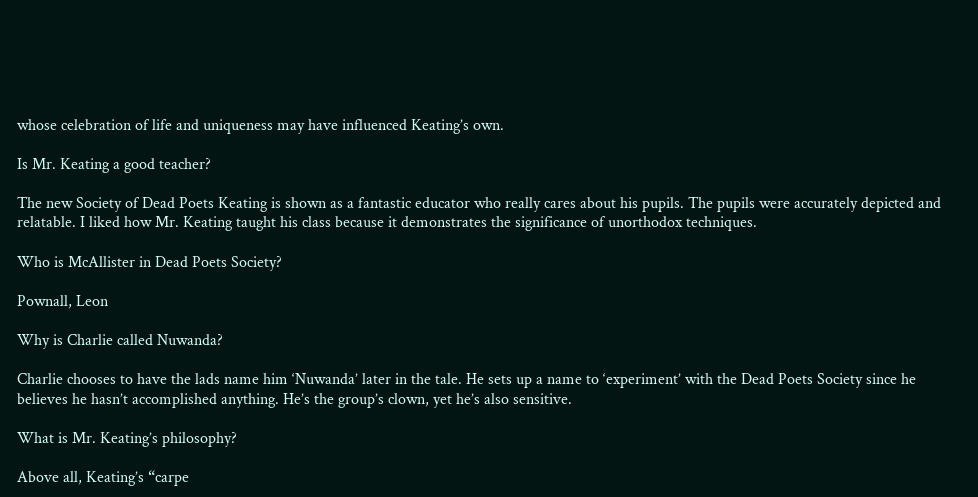whose celebration of life and uniqueness may have influenced Keating’s own.

Is Mr. Keating a good teacher?

The new Society of Dead Poets Keating is shown as a fantastic educator who really cares about his pupils. The pupils were accurately depicted and relatable. I liked how Mr. Keating taught his class because it demonstrates the significance of unorthodox techniques.

Who is McAllister in Dead Poets Society?

Pownall, Leon

Why is Charlie called Nuwanda?

Charlie chooses to have the lads name him ‘Nuwanda’ later in the tale. He sets up a name to ‘experiment’ with the Dead Poets Society since he believes he hasn’t accomplished anything. He’s the group’s clown, yet he’s also sensitive.

What is Mr. Keating’s philosophy?

Above all, Keating’s “carpe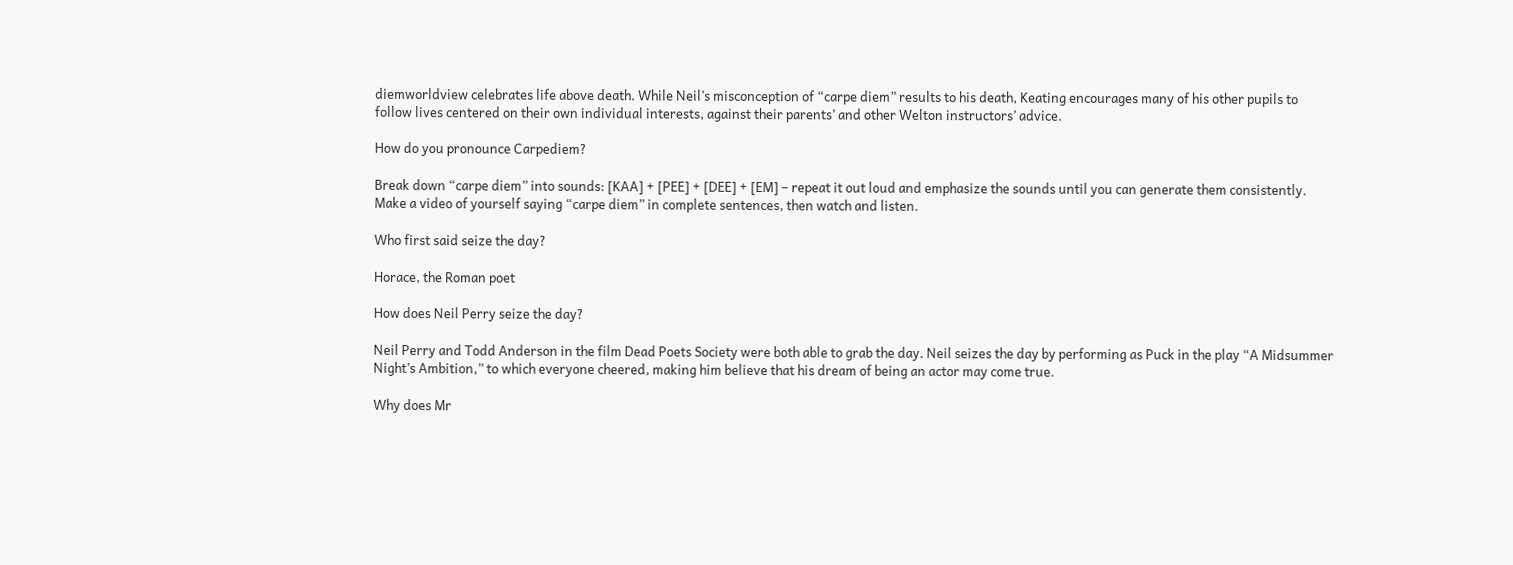diemworldview celebrates life above death. While Neil’s misconception of “carpe diem” results to his death, Keating encourages many of his other pupils to follow lives centered on their own individual interests, against their parents’ and other Welton instructors’ advice.

How do you pronounce Carpediem?

Break down “carpe diem” into sounds: [KAA] + [PEE] + [DEE] + [EM] – repeat it out loud and emphasize the sounds until you can generate them consistently. Make a video of yourself saying “carpe diem” in complete sentences, then watch and listen.

Who first said seize the day?

Horace, the Roman poet

How does Neil Perry seize the day?

Neil Perry and Todd Anderson in the film Dead Poets Society were both able to grab the day. Neil seizes the day by performing as Puck in the play “A Midsummer Night’s Ambition,” to which everyone cheered, making him believe that his dream of being an actor may come true.

Why does Mr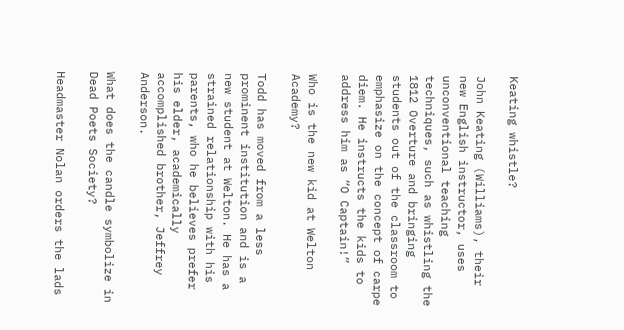Keating whistle?

John Keating (Williams), their new English instructor, uses unconventional teaching techniques, such as whistling the 1812 Overture and bringing students out of the classroom to emphasize on the concept of carpe diem. He instructs the kids to address him as “O Captain!”

Who is the new kid at Welton Academy?

Todd has moved from a less prominent institution and is a new student at Welton. He has a strained relationship with his parents, who he believes prefer his elder, academically accomplished brother, Jeffrey Anderson.

What does the candle symbolize in Dead Poets Society?

Headmaster Nolan orders the lads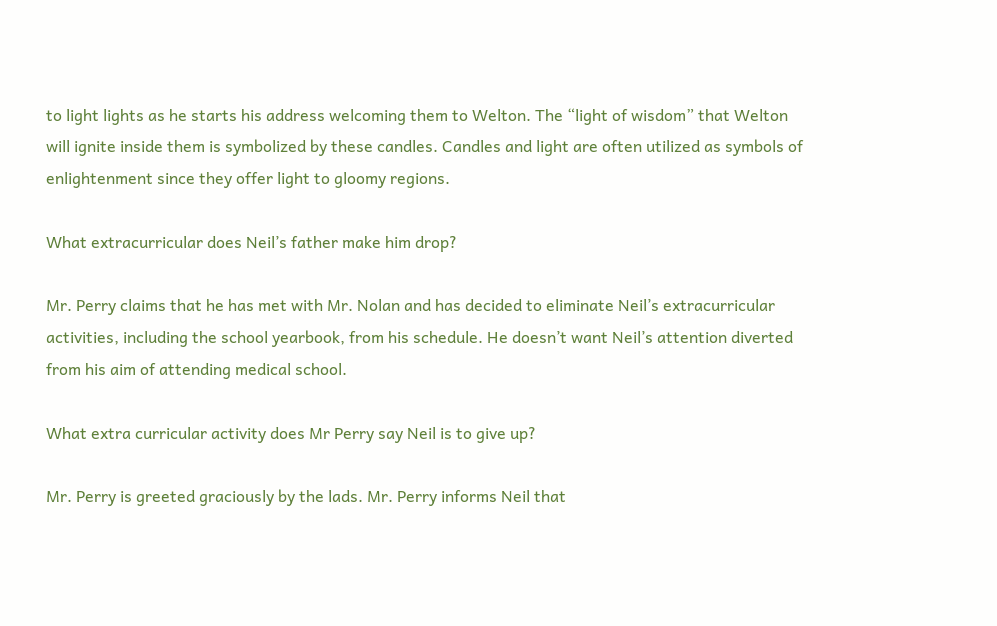to light lights as he starts his address welcoming them to Welton. The “light of wisdom” that Welton will ignite inside them is symbolized by these candles. Candles and light are often utilized as symbols of enlightenment since they offer light to gloomy regions.

What extracurricular does Neil’s father make him drop?

Mr. Perry claims that he has met with Mr. Nolan and has decided to eliminate Neil’s extracurricular activities, including the school yearbook, from his schedule. He doesn’t want Neil’s attention diverted from his aim of attending medical school.

What extra curricular activity does Mr Perry say Neil is to give up?

Mr. Perry is greeted graciously by the lads. Mr. Perry informs Neil that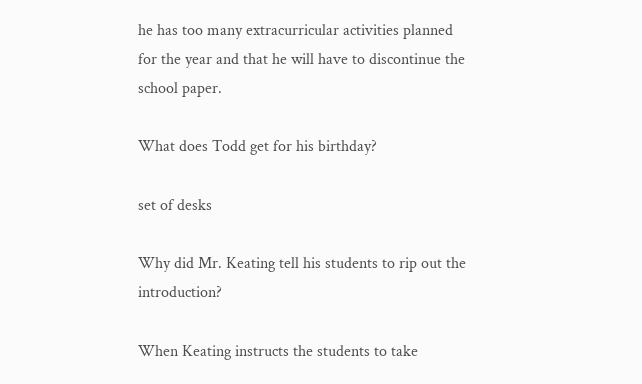he has too many extracurricular activities planned for the year and that he will have to discontinue the school paper.

What does Todd get for his birthday?

set of desks

Why did Mr. Keating tell his students to rip out the introduction?

When Keating instructs the students to take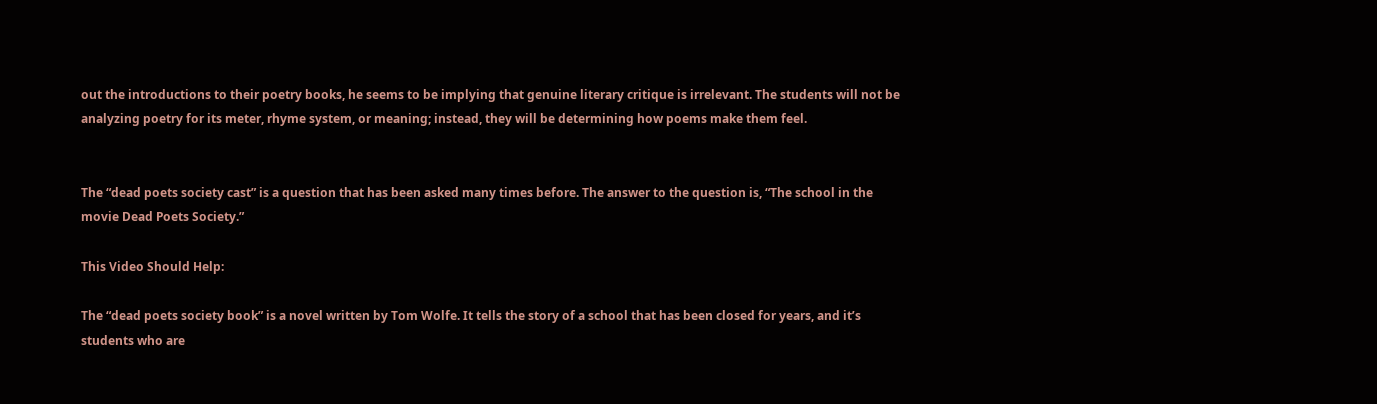out the introductions to their poetry books, he seems to be implying that genuine literary critique is irrelevant. The students will not be analyzing poetry for its meter, rhyme system, or meaning; instead, they will be determining how poems make them feel.


The “dead poets society cast” is a question that has been asked many times before. The answer to the question is, “The school in the movie Dead Poets Society.”

This Video Should Help:

The “dead poets society book” is a novel written by Tom Wolfe. It tells the story of a school that has been closed for years, and it’s students who are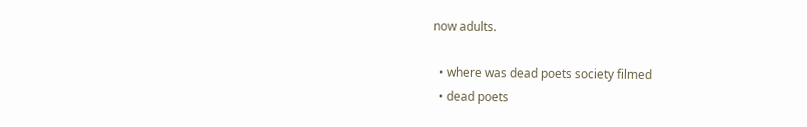now adults.

  • where was dead poets society filmed
  • dead poets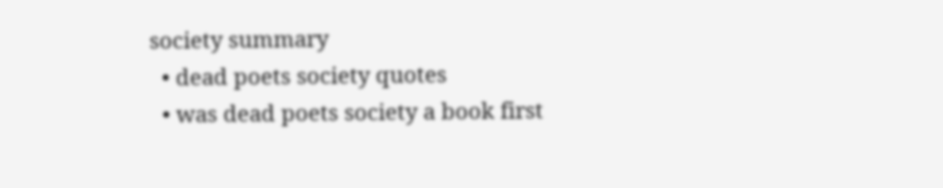society summary
  • dead poets society quotes
  • was dead poets society a book first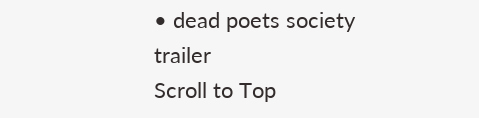• dead poets society trailer
Scroll to Top